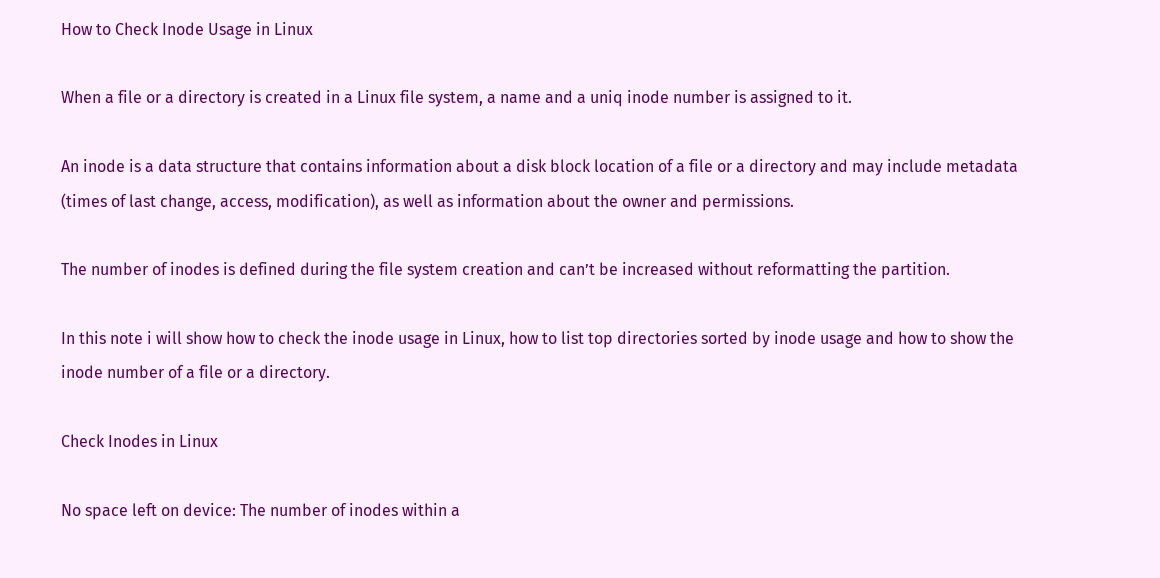How to Check Inode Usage in Linux

When a file or a directory is created in a Linux file system, a name and a uniq inode number is assigned to it.

An inode is a data structure that contains information about a disk block location of a file or a directory and may include metadata (times of last change, access, modification), as well as information about the owner and permissions.

The number of inodes is defined during the file system creation and can’t be increased without reformatting the partition.

In this note i will show how to check the inode usage in Linux, how to list top directories sorted by inode usage and how to show the inode number of a file or a directory.

Check Inodes in Linux

No space left on device: The number of inodes within a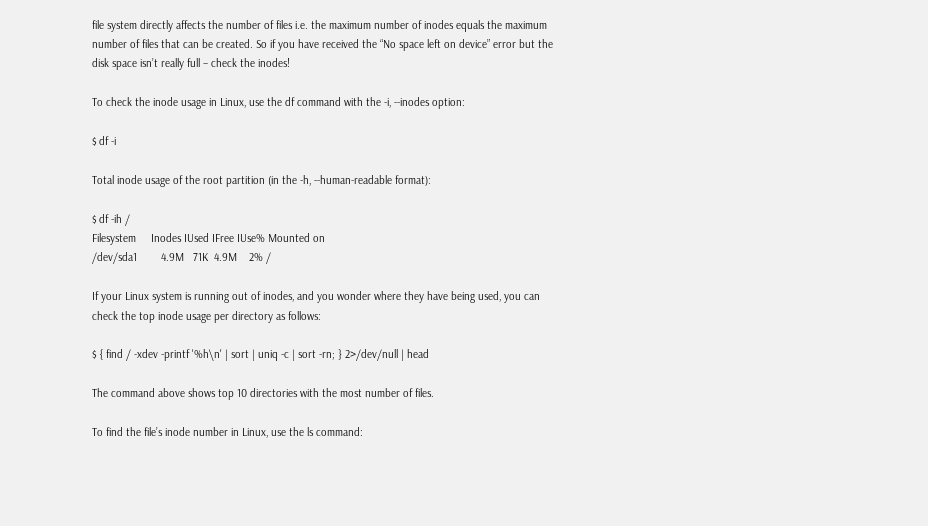file system directly affects the number of files i.e. the maximum number of inodes equals the maximum number of files that can be created. So if you have received the “No space left on device” error but the disk space isn’t really full – check the inodes!

To check the inode usage in Linux, use the df command with the -i, --inodes option:

$ df -i

Total inode usage of the root partition (in the -h, --human-readable format):

$ df -ih /
Filesystem     Inodes IUsed IFree IUse% Mounted on
/dev/sda1        4.9M   71K  4.9M    2% /

If your Linux system is running out of inodes, and you wonder where they have being used, you can check the top inode usage per directory as follows:

$ { find / -xdev -printf '%h\n' | sort | uniq -c | sort -rn; } 2>/dev/null | head

The command above shows top 10 directories with the most number of files.

To find the file’s inode number in Linux, use the ls command: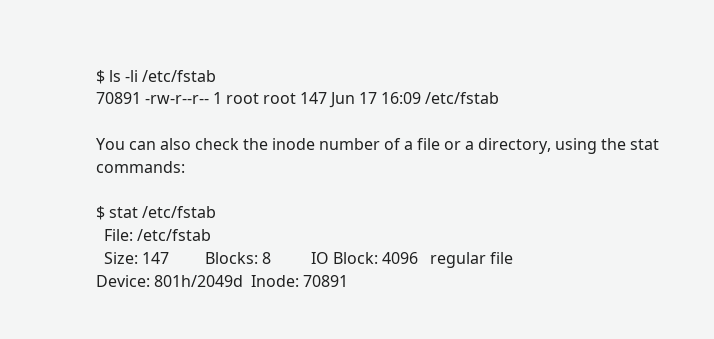$ ls -li /etc/fstab
70891 -rw-r--r-- 1 root root 147 Jun 17 16:09 /etc/fstab

You can also check the inode number of a file or a directory, using the stat commands:

$ stat /etc/fstab
  File: /etc/fstab
  Size: 147         Blocks: 8          IO Block: 4096   regular file
Device: 801h/2049d  Inode: 70891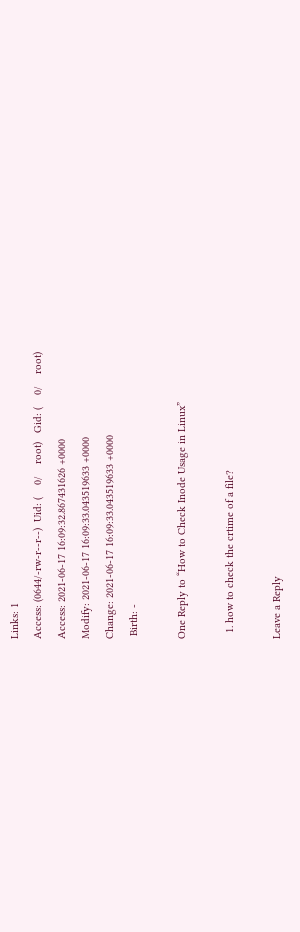Links: 1
Access: (0644/-rw-r--r--)  Uid: (    0/    root)   Gid: (    0/    root)
Access: 2021-06-17 16:09:32.867431626 +0000
Modify: 2021-06-17 16:09:33.043519633 +0000
Change: 2021-06-17 16:09:33.043519633 +0000
 Birth: -

One Reply to “How to Check Inode Usage in Linux”

  1. how to check the crtime of a file?

Leave a Reply